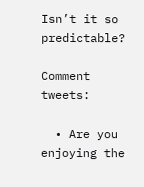Isn’t it so predictable?

Comment tweets:

  • Are you enjoying the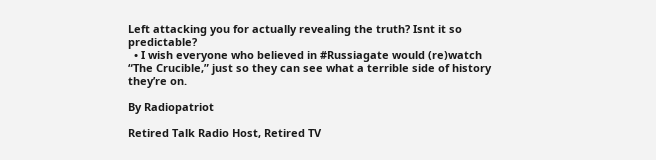Left attacking you for actually revealing the truth? Isnt it so predictable?
  • I wish everyone who believed in #Russiagate would (re)watch “The Crucible,” just so they can see what a terrible side of history they’re on.

By Radiopatriot

Retired Talk Radio Host, Retired TV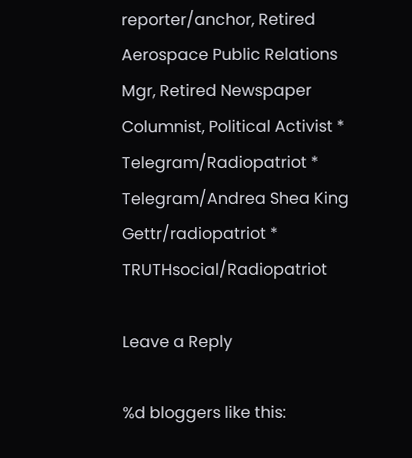reporter/anchor, Retired Aerospace Public Relations Mgr, Retired Newspaper Columnist, Political Activist * Telegram/Radiopatriot * Telegram/Andrea Shea King Gettr/radiopatriot * TRUTHsocial/Radiopatriot

Leave a Reply

%d bloggers like this: